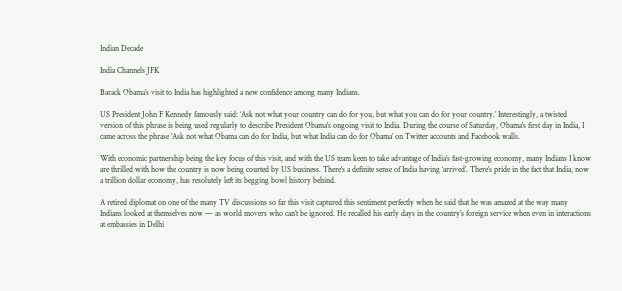Indian Decade

India Channels JFK

Barack Obama’s visit to India has highlighted a new confidence among many Indians.

US President John F Kennedy famously said: ‘Ask not what your country can do for you, but what you can do for your country.’ Interestingly, a twisted version of this phrase is being used regularly to describe President Obama's ongoing visit to India. During the course of Saturday, Obama's first day in India, I came across the phrase ‘Ask not what Obama can do for India, but what India can do for Obama’ on Twitter accounts and Facebook walls.

With economic partnership being the key focus of this visit, and with the US team keen to take advantage of India's fast-growing economy, many Indians I know are thrilled with how the country is now being courted by US business. There's a definite sense of India having ‘arrived’. There’s pride in the fact that India, now a trillion dollar economy, has resolutely left its begging bowl history behind.

A retired diplomat on one of the many TV discussions so far this visit captured this sentiment perfectly when he said that he was amazed at the way many Indians looked at themselves now — as world movers who can’t be ignored. He recalled his early days in the country’s foreign service when even in interactions at embassies in Delhi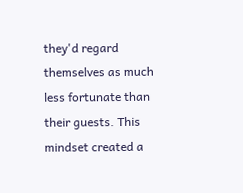they'd regard themselves as much less fortunate than their guests. This mindset created a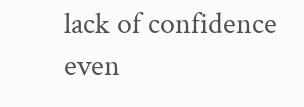lack of confidence even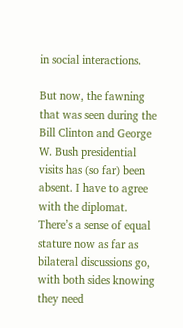in social interactions.

But now, the fawning that was seen during the Bill Clinton and George W. Bush presidential visits has (so far) been absent. I have to agree with the diplomat. There’s a sense of equal stature now as far as bilateral discussions go, with both sides knowing they need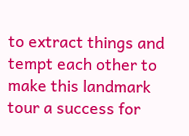to extract things and tempt each other to make this landmark tour a success for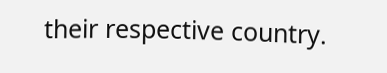their respective country.